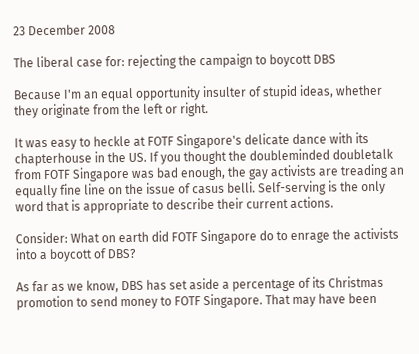23 December 2008

The liberal case for: rejecting the campaign to boycott DBS

Because I'm an equal opportunity insulter of stupid ideas, whether they originate from the left or right.

It was easy to heckle at FOTF Singapore's delicate dance with its chapterhouse in the US. If you thought the doubleminded doubletalk from FOTF Singapore was bad enough, the gay activists are treading an equally fine line on the issue of casus belli. Self-serving is the only word that is appropriate to describe their current actions.

Consider: What on earth did FOTF Singapore do to enrage the activists into a boycott of DBS?

As far as we know, DBS has set aside a percentage of its Christmas promotion to send money to FOTF Singapore. That may have been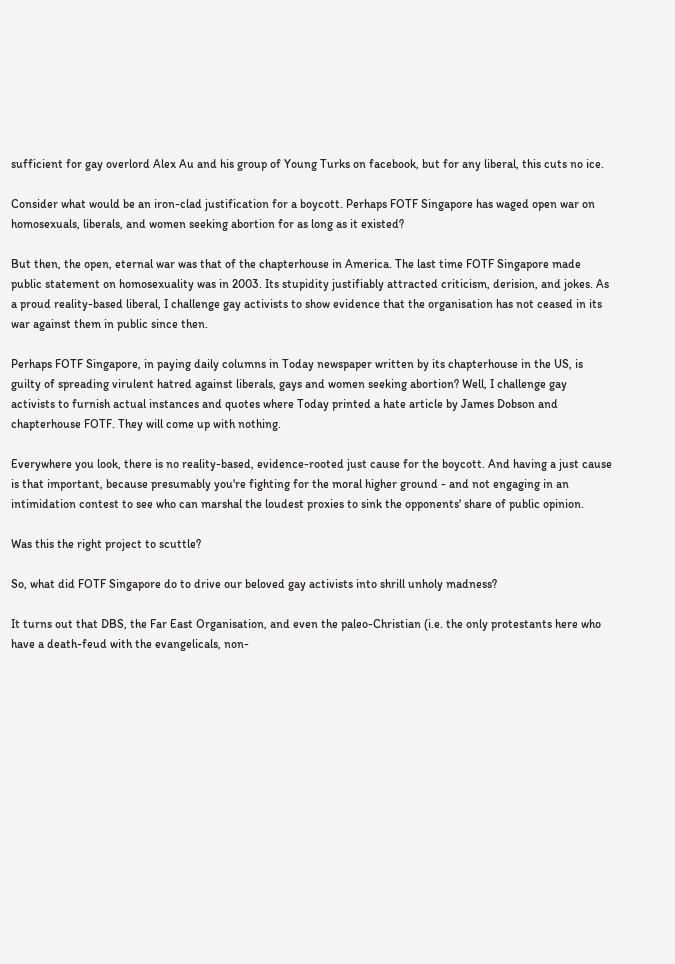sufficient for gay overlord Alex Au and his group of Young Turks on facebook, but for any liberal, this cuts no ice.

Consider what would be an iron-clad justification for a boycott. Perhaps FOTF Singapore has waged open war on homosexuals, liberals, and women seeking abortion for as long as it existed?

But then, the open, eternal war was that of the chapterhouse in America. The last time FOTF Singapore made public statement on homosexuality was in 2003. Its stupidity justifiably attracted criticism, derision, and jokes. As a proud reality-based liberal, I challenge gay activists to show evidence that the organisation has not ceased in its war against them in public since then.

Perhaps FOTF Singapore, in paying daily columns in Today newspaper written by its chapterhouse in the US, is guilty of spreading virulent hatred against liberals, gays and women seeking abortion? Well, I challenge gay activists to furnish actual instances and quotes where Today printed a hate article by James Dobson and chapterhouse FOTF. They will come up with nothing.

Everywhere you look, there is no reality-based, evidence-rooted just cause for the boycott. And having a just cause is that important, because presumably you're fighting for the moral higher ground - and not engaging in an intimidation contest to see who can marshal the loudest proxies to sink the opponents' share of public opinion.

Was this the right project to scuttle?

So, what did FOTF Singapore do to drive our beloved gay activists into shrill unholy madness?

It turns out that DBS, the Far East Organisation, and even the paleo-Christian (i.e. the only protestants here who have a death-feud with the evangelicals, non-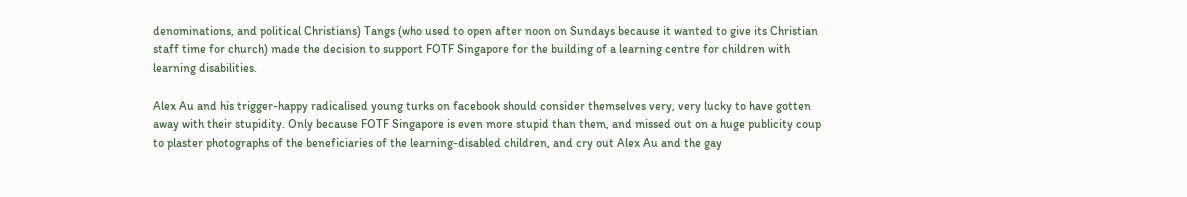denominations, and political Christians) Tangs (who used to open after noon on Sundays because it wanted to give its Christian staff time for church) made the decision to support FOTF Singapore for the building of a learning centre for children with learning disabilities.

Alex Au and his trigger-happy radicalised young turks on facebook should consider themselves very, very lucky to have gotten away with their stupidity. Only because FOTF Singapore is even more stupid than them, and missed out on a huge publicity coup to plaster photographs of the beneficiaries of the learning-disabled children, and cry out Alex Au and the gay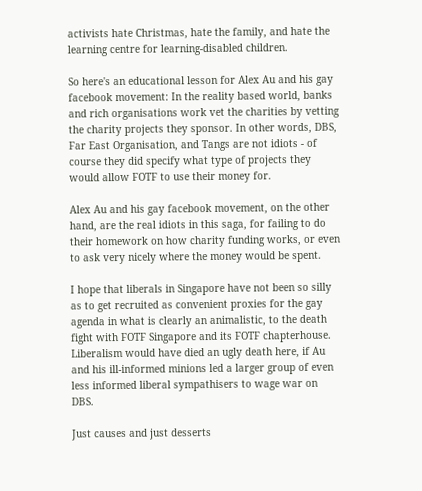activists hate Christmas, hate the family, and hate the learning centre for learning-disabled children.

So here's an educational lesson for Alex Au and his gay facebook movement: In the reality based world, banks and rich organisations work vet the charities by vetting the charity projects they sponsor. In other words, DBS, Far East Organisation, and Tangs are not idiots - of course they did specify what type of projects they would allow FOTF to use their money for.

Alex Au and his gay facebook movement, on the other hand, are the real idiots in this saga, for failing to do their homework on how charity funding works, or even to ask very nicely where the money would be spent.

I hope that liberals in Singapore have not been so silly as to get recruited as convenient proxies for the gay agenda in what is clearly an animalistic, to the death fight with FOTF Singapore and its FOTF chapterhouse. Liberalism would have died an ugly death here, if Au and his ill-informed minions led a larger group of even less informed liberal sympathisers to wage war on DBS.

Just causes and just desserts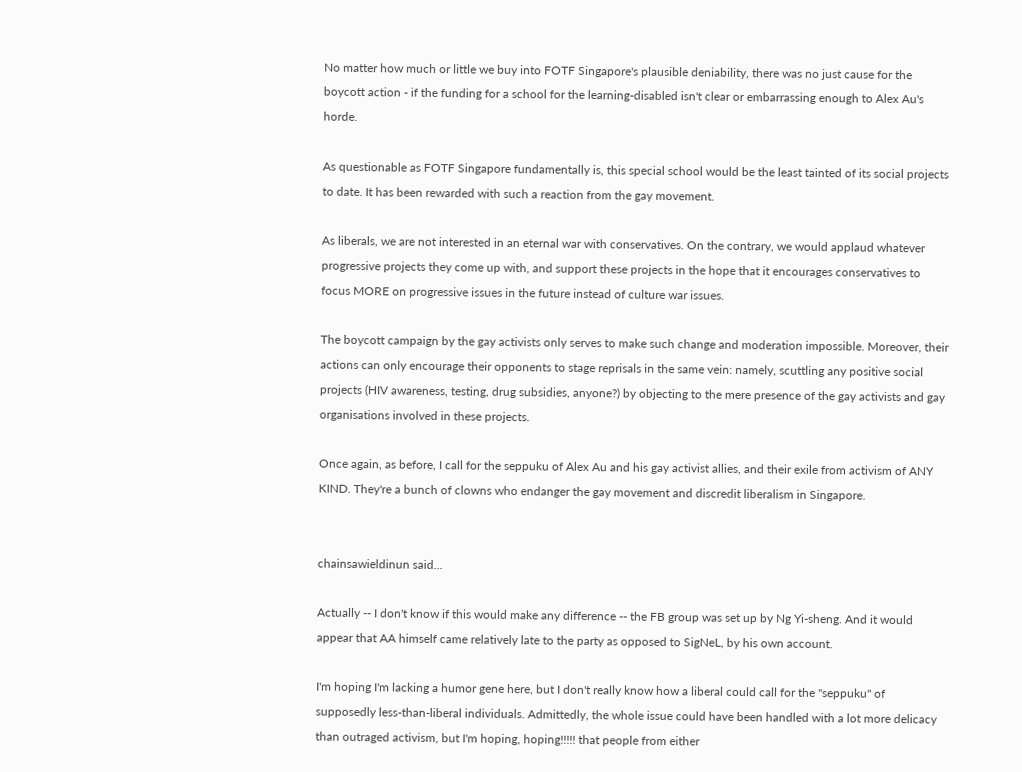No matter how much or little we buy into FOTF Singapore's plausible deniability, there was no just cause for the boycott action - if the funding for a school for the learning-disabled isn't clear or embarrassing enough to Alex Au's horde.

As questionable as FOTF Singapore fundamentally is, this special school would be the least tainted of its social projects to date. It has been rewarded with such a reaction from the gay movement.

As liberals, we are not interested in an eternal war with conservatives. On the contrary, we would applaud whatever progressive projects they come up with, and support these projects in the hope that it encourages conservatives to focus MORE on progressive issues in the future instead of culture war issues.

The boycott campaign by the gay activists only serves to make such change and moderation impossible. Moreover, their actions can only encourage their opponents to stage reprisals in the same vein: namely, scuttling any positive social projects (HIV awareness, testing, drug subsidies, anyone?) by objecting to the mere presence of the gay activists and gay organisations involved in these projects.

Once again, as before, I call for the seppuku of Alex Au and his gay activist allies, and their exile from activism of ANY KIND. They're a bunch of clowns who endanger the gay movement and discredit liberalism in Singapore.


chainsawieldinun said...

Actually -- I don't know if this would make any difference -- the FB group was set up by Ng Yi-sheng. And it would appear that AA himself came relatively late to the party as opposed to SigNeL, by his own account.

I'm hoping I'm lacking a humor gene here, but I don't really know how a liberal could call for the "seppuku" of supposedly less-than-liberal individuals. Admittedly, the whole issue could have been handled with a lot more delicacy than outraged activism, but I'm hoping, hoping!!!!! that people from either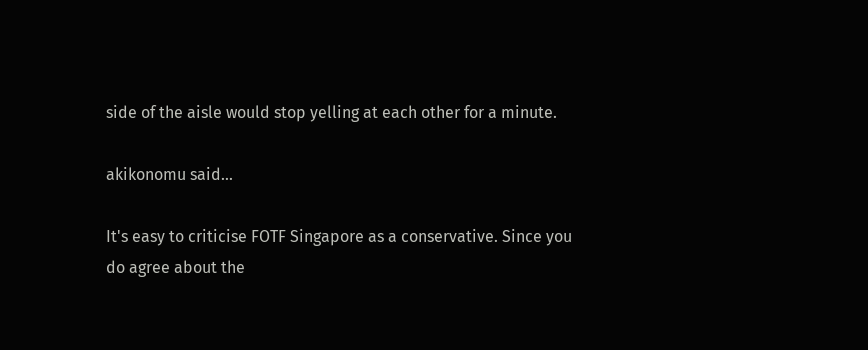side of the aisle would stop yelling at each other for a minute.

akikonomu said...

It's easy to criticise FOTF Singapore as a conservative. Since you do agree about the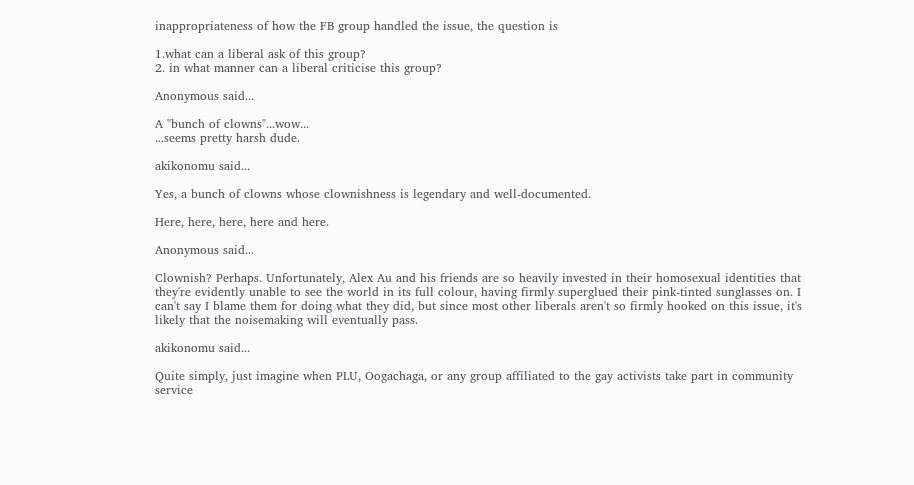inappropriateness of how the FB group handled the issue, the question is

1.what can a liberal ask of this group?
2. in what manner can a liberal criticise this group?

Anonymous said...

A "bunch of clowns"...wow...
...seems pretty harsh dude.

akikonomu said...

Yes, a bunch of clowns whose clownishness is legendary and well-documented.

Here, here, here, here and here.

Anonymous said...

Clownish? Perhaps. Unfortunately, Alex Au and his friends are so heavily invested in their homosexual identities that they're evidently unable to see the world in its full colour, having firmly superglued their pink-tinted sunglasses on. I can't say I blame them for doing what they did, but since most other liberals aren't so firmly hooked on this issue, it's likely that the noisemaking will eventually pass.

akikonomu said...

Quite simply, just imagine when PLU, Oogachaga, or any group affiliated to the gay activists take part in community service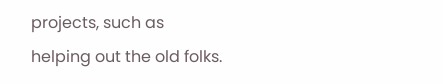projects, such as helping out the old folks.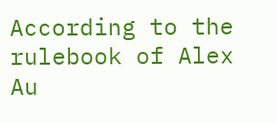According to the rulebook of Alex Au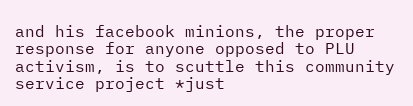and his facebook minions, the proper response for anyone opposed to PLU activism, is to scuttle this community service project *just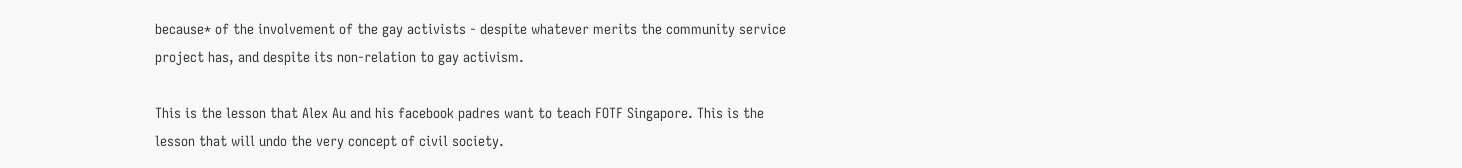because* of the involvement of the gay activists - despite whatever merits the community service project has, and despite its non-relation to gay activism.

This is the lesson that Alex Au and his facebook padres want to teach FOTF Singapore. This is the lesson that will undo the very concept of civil society.